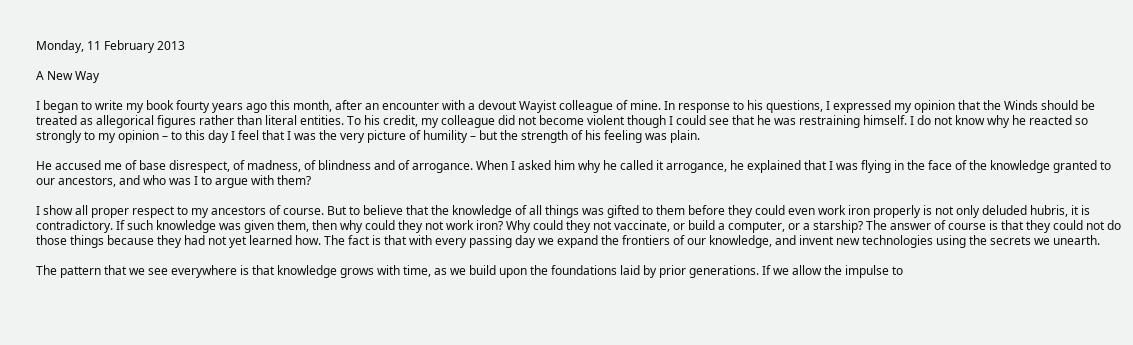Monday, 11 February 2013

A New Way

I began to write my book fourty years ago this month, after an encounter with a devout Wayist colleague of mine. In response to his questions, I expressed my opinion that the Winds should be treated as allegorical figures rather than literal entities. To his credit, my colleague did not become violent though I could see that he was restraining himself. I do not know why he reacted so strongly to my opinion – to this day I feel that I was the very picture of humility – but the strength of his feeling was plain.

He accused me of base disrespect, of madness, of blindness and of arrogance. When I asked him why he called it arrogance, he explained that I was flying in the face of the knowledge granted to our ancestors, and who was I to argue with them?

I show all proper respect to my ancestors of course. But to believe that the knowledge of all things was gifted to them before they could even work iron properly is not only deluded hubris, it is contradictory. If such knowledge was given them, then why could they not work iron? Why could they not vaccinate, or build a computer, or a starship? The answer of course is that they could not do those things because they had not yet learned how. The fact is that with every passing day we expand the frontiers of our knowledge, and invent new technologies using the secrets we unearth.

The pattern that we see everywhere is that knowledge grows with time, as we build upon the foundations laid by prior generations. If we allow the impulse to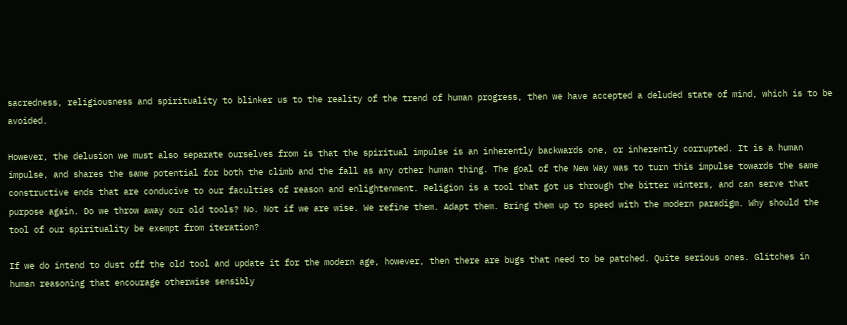sacredness, religiousness and spirituality to blinker us to the reality of the trend of human progress, then we have accepted a deluded state of mind, which is to be avoided.

However, the delusion we must also separate ourselves from is that the spiritual impulse is an inherently backwards one, or inherently corrupted. It is a human impulse, and shares the same potential for both the climb and the fall as any other human thing. The goal of the New Way was to turn this impulse towards the same constructive ends that are conducive to our faculties of reason and enlightenment. Religion is a tool that got us through the bitter winters, and can serve that purpose again. Do we throw away our old tools? No. Not if we are wise. We refine them. Adapt them. Bring them up to speed with the modern paradigm. Why should the tool of our spirituality be exempt from iteration?

If we do intend to dust off the old tool and update it for the modern age, however, then there are bugs that need to be patched. Quite serious ones. Glitches in human reasoning that encourage otherwise sensibly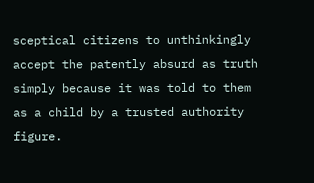sceptical citizens to unthinkingly accept the patently absurd as truth simply because it was told to them as a child by a trusted authority figure.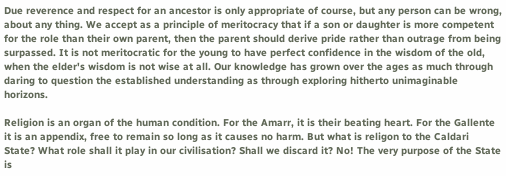Due reverence and respect for an ancestor is only appropriate of course, but any person can be wrong, about any thing. We accept as a principle of meritocracy that if a son or daughter is more competent for the role than their own parent, then the parent should derive pride rather than outrage from being surpassed. It is not meritocratic for the young to have perfect confidence in the wisdom of the old, when the elder's wisdom is not wise at all. Our knowledge has grown over the ages as much through daring to question the established understanding as through exploring hitherto unimaginable horizons.

Religion is an organ of the human condition. For the Amarr, it is their beating heart. For the Gallente it is an appendix, free to remain so long as it causes no harm. But what is religon to the Caldari State? What role shall it play in our civilisation? Shall we discard it? No! The very purpose of the State is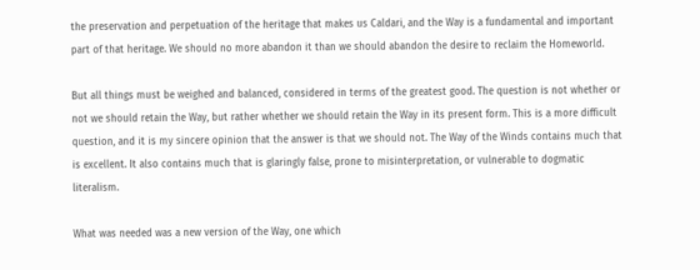the preservation and perpetuation of the heritage that makes us Caldari, and the Way is a fundamental and important part of that heritage. We should no more abandon it than we should abandon the desire to reclaim the Homeworld.

But all things must be weighed and balanced, considered in terms of the greatest good. The question is not whether or not we should retain the Way, but rather whether we should retain the Way in its present form. This is a more difficult question, and it is my sincere opinion that the answer is that we should not. The Way of the Winds contains much that is excellent. It also contains much that is glaringly false, prone to misinterpretation, or vulnerable to dogmatic literalism.

What was needed was a new version of the Way, one which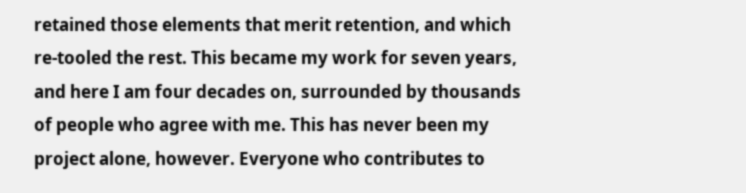retained those elements that merit retention, and which re-tooled the rest. This became my work for seven years, and here I am four decades on, surrounded by thousands of people who agree with me. This has never been my project alone, however. Everyone who contributes to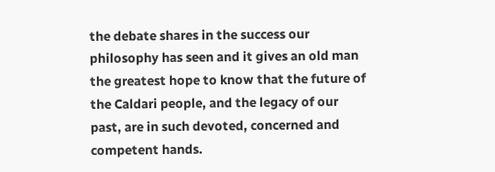the debate shares in the success our philosophy has seen and it gives an old man the greatest hope to know that the future of the Caldari people, and the legacy of our past, are in such devoted, concerned and competent hands.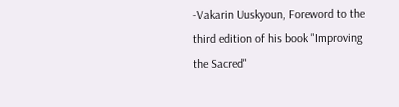-Vakarin Uuskyoun, Foreword to the third edition of his book "Improving the Sacred"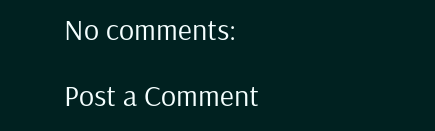No comments:

Post a Comment